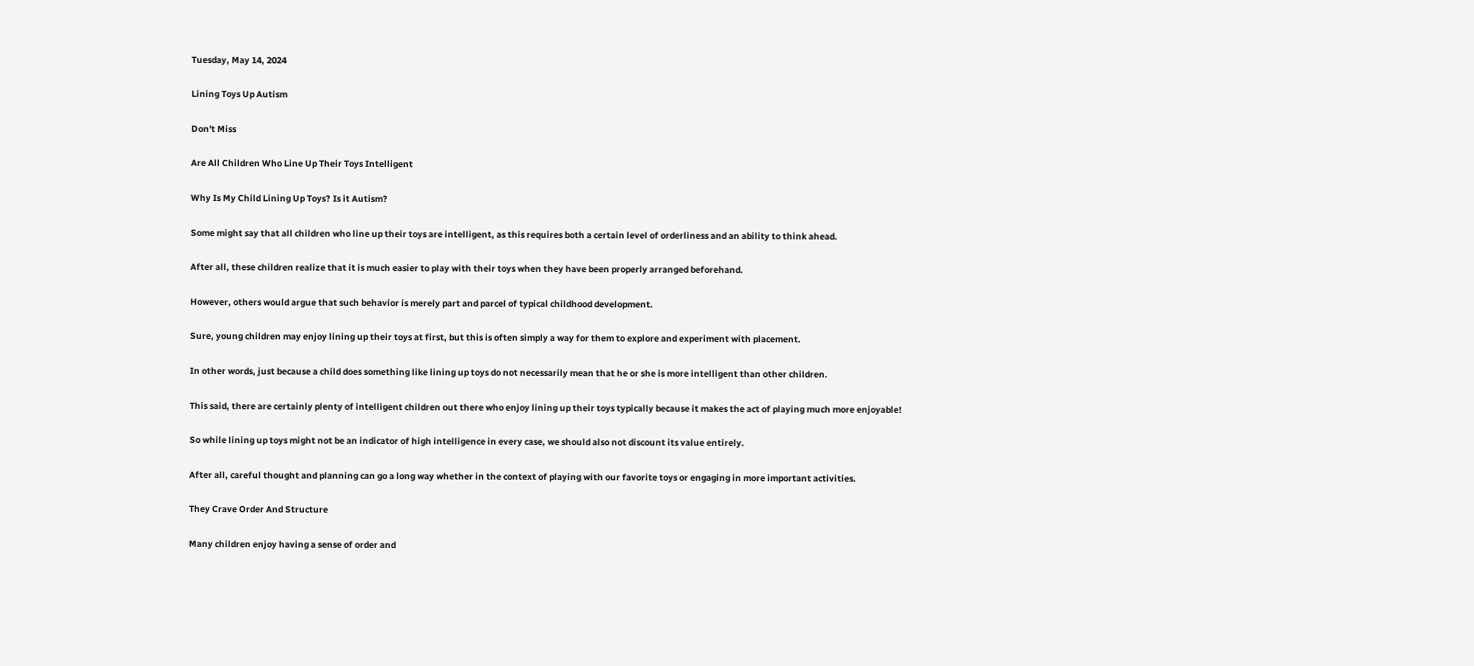Tuesday, May 14, 2024

Lining Toys Up Autism

Don't Miss

Are All Children Who Line Up Their Toys Intelligent

Why Is My Child Lining Up Toys? Is it Autism?

Some might say that all children who line up their toys are intelligent, as this requires both a certain level of orderliness and an ability to think ahead.

After all, these children realize that it is much easier to play with their toys when they have been properly arranged beforehand.

However, others would argue that such behavior is merely part and parcel of typical childhood development.

Sure, young children may enjoy lining up their toys at first, but this is often simply a way for them to explore and experiment with placement.

In other words, just because a child does something like lining up toys do not necessarily mean that he or she is more intelligent than other children.

This said, there are certainly plenty of intelligent children out there who enjoy lining up their toys typically because it makes the act of playing much more enjoyable!

So while lining up toys might not be an indicator of high intelligence in every case, we should also not discount its value entirely.

After all, careful thought and planning can go a long way whether in the context of playing with our favorite toys or engaging in more important activities.

They Crave Order And Structure

Many children enjoy having a sense of order and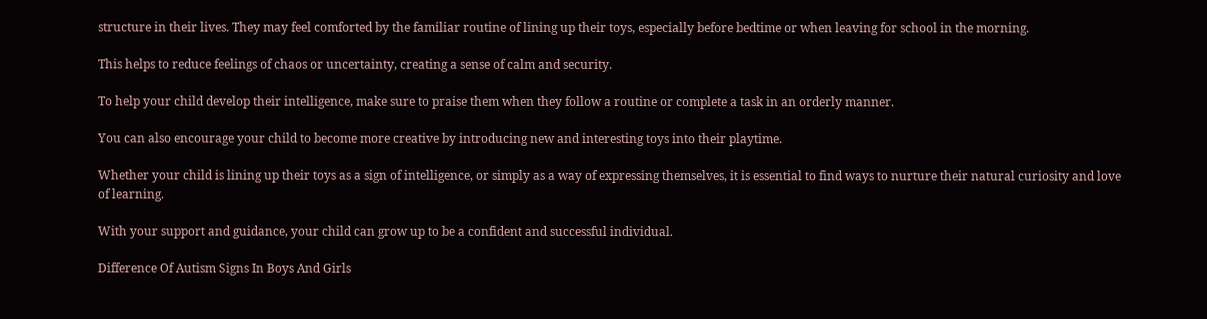structure in their lives. They may feel comforted by the familiar routine of lining up their toys, especially before bedtime or when leaving for school in the morning.

This helps to reduce feelings of chaos or uncertainty, creating a sense of calm and security.

To help your child develop their intelligence, make sure to praise them when they follow a routine or complete a task in an orderly manner.

You can also encourage your child to become more creative by introducing new and interesting toys into their playtime.

Whether your child is lining up their toys as a sign of intelligence, or simply as a way of expressing themselves, it is essential to find ways to nurture their natural curiosity and love of learning.

With your support and guidance, your child can grow up to be a confident and successful individual.

Difference Of Autism Signs In Boys And Girls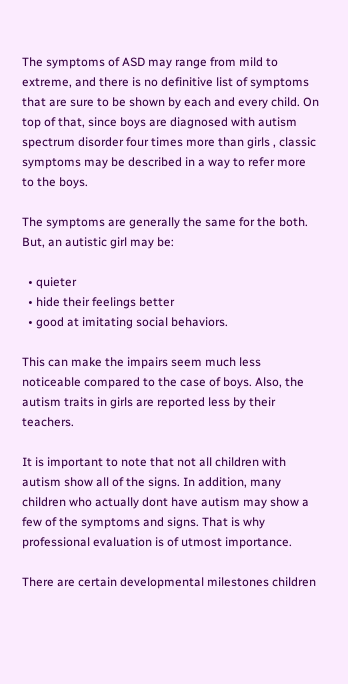The symptoms of ASD may range from mild to extreme, and there is no definitive list of symptoms that are sure to be shown by each and every child. On top of that, since boys are diagnosed with autism spectrum disorder four times more than girls , classic symptoms may be described in a way to refer more to the boys.

The symptoms are generally the same for the both. But, an autistic girl may be:

  • quieter
  • hide their feelings better
  • good at imitating social behaviors.

This can make the impairs seem much less noticeable compared to the case of boys. Also, the autism traits in girls are reported less by their teachers.

It is important to note that not all children with autism show all of the signs. In addition, many children who actually dont have autism may show a few of the symptoms and signs. That is why professional evaluation is of utmost importance.

There are certain developmental milestones children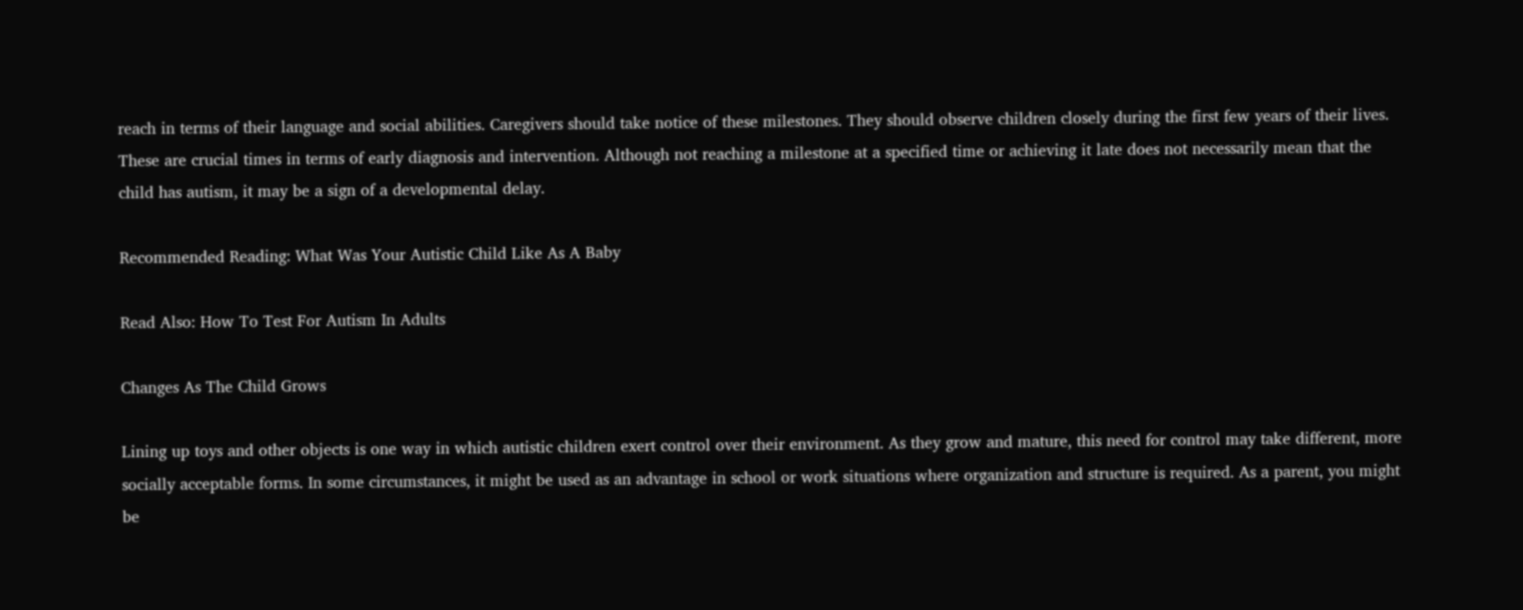reach in terms of their language and social abilities. Caregivers should take notice of these milestones. They should observe children closely during the first few years of their lives. These are crucial times in terms of early diagnosis and intervention. Although not reaching a milestone at a specified time or achieving it late does not necessarily mean that the child has autism, it may be a sign of a developmental delay.

Recommended Reading: What Was Your Autistic Child Like As A Baby

Read Also: How To Test For Autism In Adults

Changes As The Child Grows

Lining up toys and other objects is one way in which autistic children exert control over their environment. As they grow and mature, this need for control may take different, more socially acceptable forms. In some circumstances, it might be used as an advantage in school or work situations where organization and structure is required. As a parent, you might be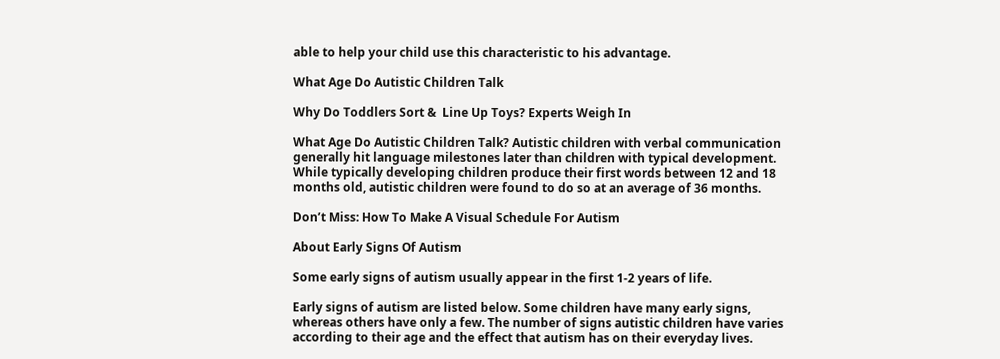able to help your child use this characteristic to his advantage.

What Age Do Autistic Children Talk

Why Do Toddlers Sort &  Line Up Toys? Experts Weigh In

What Age Do Autistic Children Talk? Autistic children with verbal communication generally hit language milestones later than children with typical development. While typically developing children produce their first words between 12 and 18 months old, autistic children were found to do so at an average of 36 months.

Don’t Miss: How To Make A Visual Schedule For Autism

About Early Signs Of Autism

Some early signs of autism usually appear in the first 1-2 years of life.

Early signs of autism are listed below. Some children have many early signs, whereas others have only a few. The number of signs autistic children have varies according to their age and the effect that autism has on their everyday lives.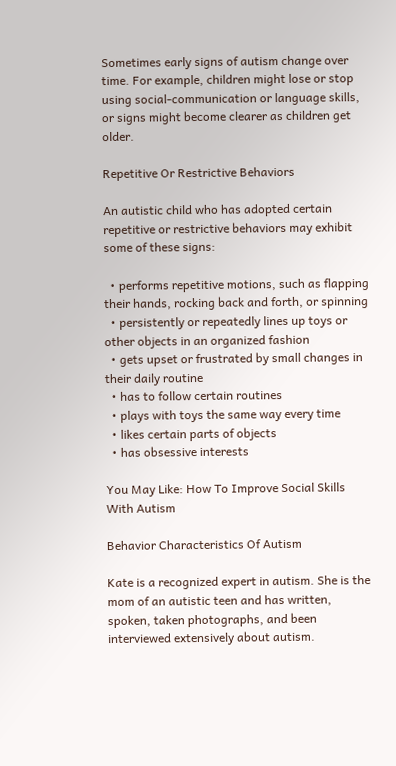Sometimes early signs of autism change over time. For example, children might lose or stop using social-communication or language skills, or signs might become clearer as children get older.

Repetitive Or Restrictive Behaviors

An autistic child who has adopted certain repetitive or restrictive behaviors may exhibit some of these signs:

  • performs repetitive motions, such as flapping their hands, rocking back and forth, or spinning
  • persistently or repeatedly lines up toys or other objects in an organized fashion
  • gets upset or frustrated by small changes in their daily routine
  • has to follow certain routines
  • plays with toys the same way every time
  • likes certain parts of objects
  • has obsessive interests

You May Like: How To Improve Social Skills With Autism

Behavior Characteristics Of Autism

Kate is a recognized expert in autism. She is the mom of an autistic teen and has written, spoken, taken photographs, and been interviewed extensively about autism.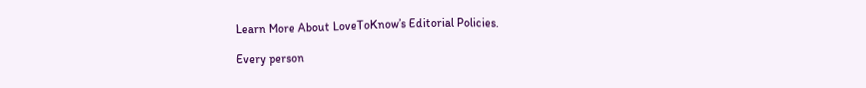Learn More About LoveToKnow’s Editorial Policies.

Every person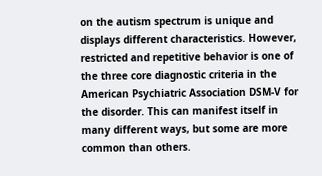on the autism spectrum is unique and displays different characteristics. However, restricted and repetitive behavior is one of the three core diagnostic criteria in the American Psychiatric Association DSM-V for the disorder. This can manifest itself in many different ways, but some are more common than others.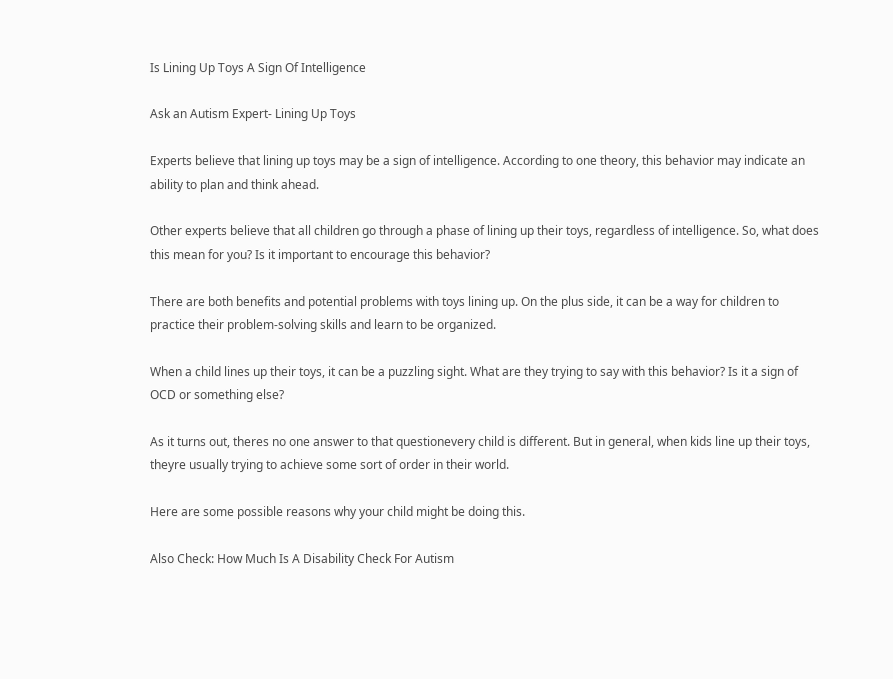Is Lining Up Toys A Sign Of Intelligence

Ask an Autism Expert- Lining Up Toys

Experts believe that lining up toys may be a sign of intelligence. According to one theory, this behavior may indicate an ability to plan and think ahead.

Other experts believe that all children go through a phase of lining up their toys, regardless of intelligence. So, what does this mean for you? Is it important to encourage this behavior?

There are both benefits and potential problems with toys lining up. On the plus side, it can be a way for children to practice their problem-solving skills and learn to be organized.

When a child lines up their toys, it can be a puzzling sight. What are they trying to say with this behavior? Is it a sign of OCD or something else?

As it turns out, theres no one answer to that questionevery child is different. But in general, when kids line up their toys, theyre usually trying to achieve some sort of order in their world.

Here are some possible reasons why your child might be doing this.

Also Check: How Much Is A Disability Check For Autism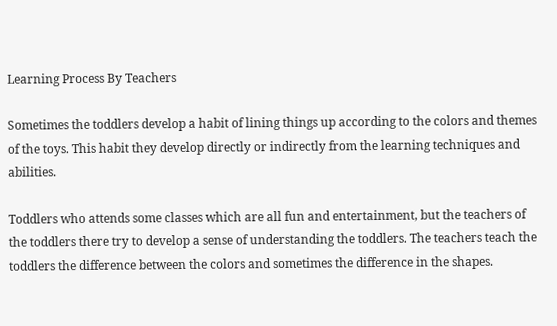Learning Process By Teachers

Sometimes the toddlers develop a habit of lining things up according to the colors and themes of the toys. This habit they develop directly or indirectly from the learning techniques and abilities.

Toddlers who attends some classes which are all fun and entertainment, but the teachers of the toddlers there try to develop a sense of understanding the toddlers. The teachers teach the toddlers the difference between the colors and sometimes the difference in the shapes.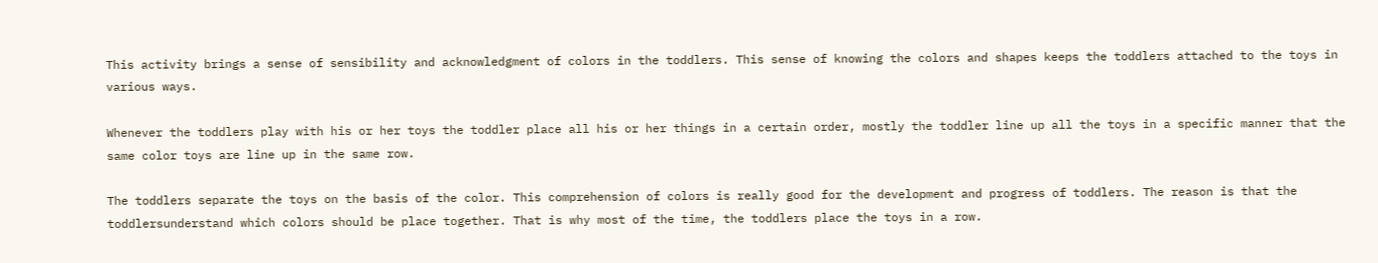This activity brings a sense of sensibility and acknowledgment of colors in the toddlers. This sense of knowing the colors and shapes keeps the toddlers attached to the toys in various ways.

Whenever the toddlers play with his or her toys the toddler place all his or her things in a certain order, mostly the toddler line up all the toys in a specific manner that the same color toys are line up in the same row.

The toddlers separate the toys on the basis of the color. This comprehension of colors is really good for the development and progress of toddlers. The reason is that the toddlersunderstand which colors should be place together. That is why most of the time, the toddlers place the toys in a row.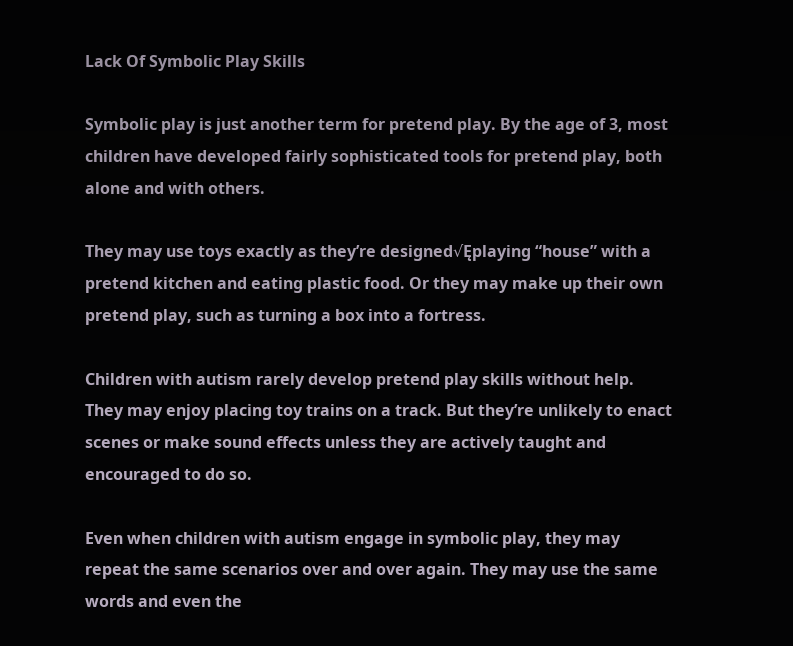Lack Of Symbolic Play Skills

Symbolic play is just another term for pretend play. By the age of 3, most children have developed fairly sophisticated tools for pretend play, both alone and with others.

They may use toys exactly as they’re designed√Ęplaying “house” with a pretend kitchen and eating plastic food. Or they may make up their own pretend play, such as turning a box into a fortress.

Children with autism rarely develop pretend play skills without help. They may enjoy placing toy trains on a track. But they’re unlikely to enact scenes or make sound effects unless they are actively taught and encouraged to do so.

Even when children with autism engage in symbolic play, they may repeat the same scenarios over and over again. They may use the same words and even the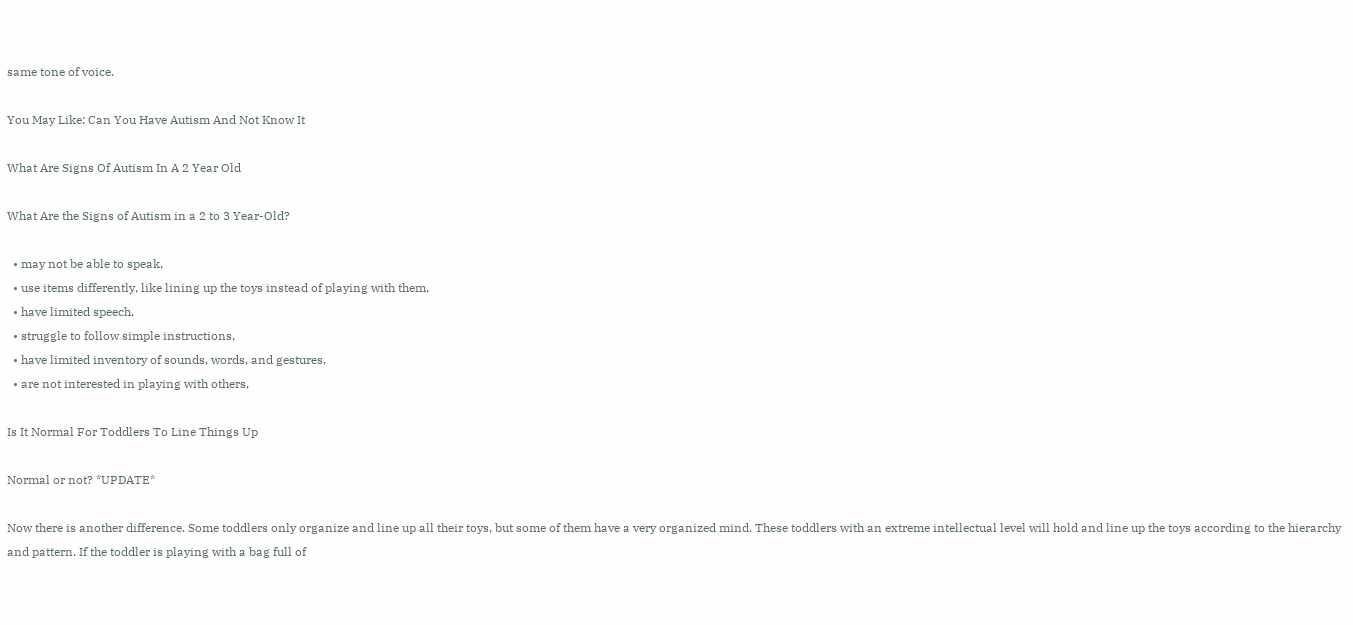same tone of voice.

You May Like: Can You Have Autism And Not Know It

What Are Signs Of Autism In A 2 Year Old

What Are the Signs of Autism in a 2 to 3 Year-Old?

  • may not be able to speak,
  • use items differently, like lining up the toys instead of playing with them,
  • have limited speech,
  • struggle to follow simple instructions,
  • have limited inventory of sounds, words, and gestures,
  • are not interested in playing with others,

Is It Normal For Toddlers To Line Things Up

Normal or not? *UPDATE*

Now there is another difference. Some toddlers only organize and line up all their toys, but some of them have a very organized mind. These toddlers with an extreme intellectual level will hold and line up the toys according to the hierarchy and pattern. If the toddler is playing with a bag full of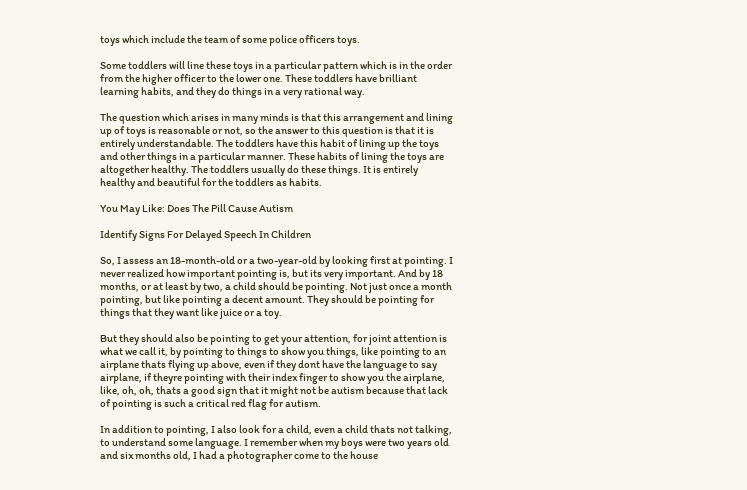toys which include the team of some police officers toys.

Some toddlers will line these toys in a particular pattern which is in the order from the higher officer to the lower one. These toddlers have brilliant learning habits, and they do things in a very rational way.

The question which arises in many minds is that this arrangement and lining up of toys is reasonable or not, so the answer to this question is that it is entirely understandable. The toddlers have this habit of lining up the toys and other things in a particular manner. These habits of lining the toys are altogether healthy. The toddlers usually do these things. It is entirely healthy and beautiful for the toddlers as habits.

You May Like: Does The Pill Cause Autism

Identify Signs For Delayed Speech In Children

So, I assess an 18-month-old or a two-year-old by looking first at pointing. I never realized how important pointing is, but its very important. And by 18 months, or at least by two, a child should be pointing. Not just once a month pointing, but like pointing a decent amount. They should be pointing for things that they want like juice or a toy.

But they should also be pointing to get your attention, for joint attention is what we call it, by pointing to things to show you things, like pointing to an airplane thats flying up above, even if they dont have the language to say airplane, if theyre pointing with their index finger to show you the airplane, like, oh, oh, thats a good sign that it might not be autism because that lack of pointing is such a critical red flag for autism.

In addition to pointing, I also look for a child, even a child thats not talking, to understand some language. I remember when my boys were two years old and six months old, I had a photographer come to the house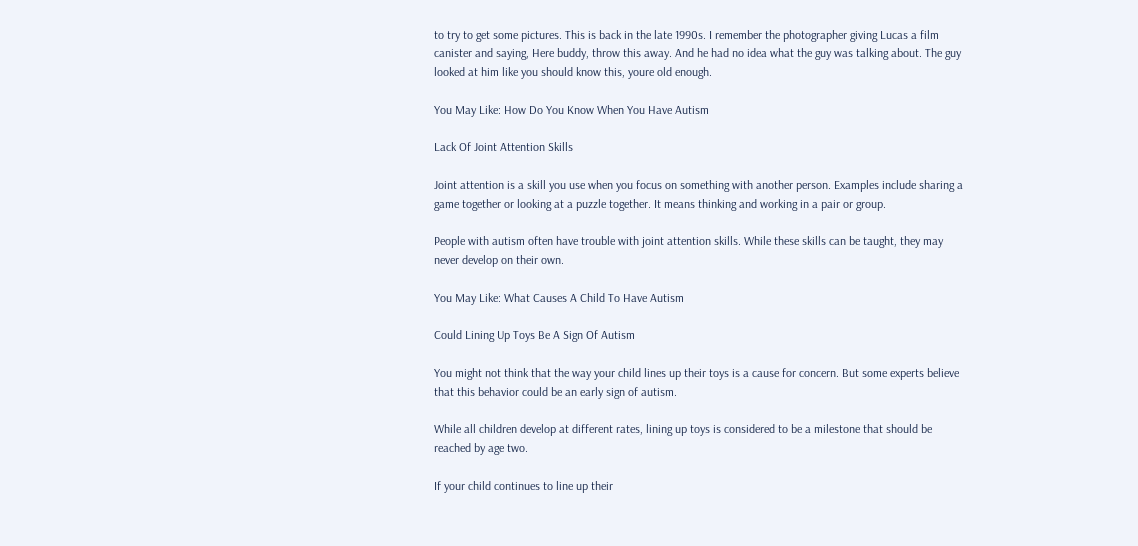to try to get some pictures. This is back in the late 1990s. I remember the photographer giving Lucas a film canister and saying, Here buddy, throw this away. And he had no idea what the guy was talking about. The guy looked at him like you should know this, youre old enough.

You May Like: How Do You Know When You Have Autism

Lack Of Joint Attention Skills

Joint attention is a skill you use when you focus on something with another person. Examples include sharing a game together or looking at a puzzle together. It means thinking and working in a pair or group.

People with autism often have trouble with joint attention skills. While these skills can be taught, they may never develop on their own.

You May Like: What Causes A Child To Have Autism

Could Lining Up Toys Be A Sign Of Autism

You might not think that the way your child lines up their toys is a cause for concern. But some experts believe that this behavior could be an early sign of autism.

While all children develop at different rates, lining up toys is considered to be a milestone that should be reached by age two.

If your child continues to line up their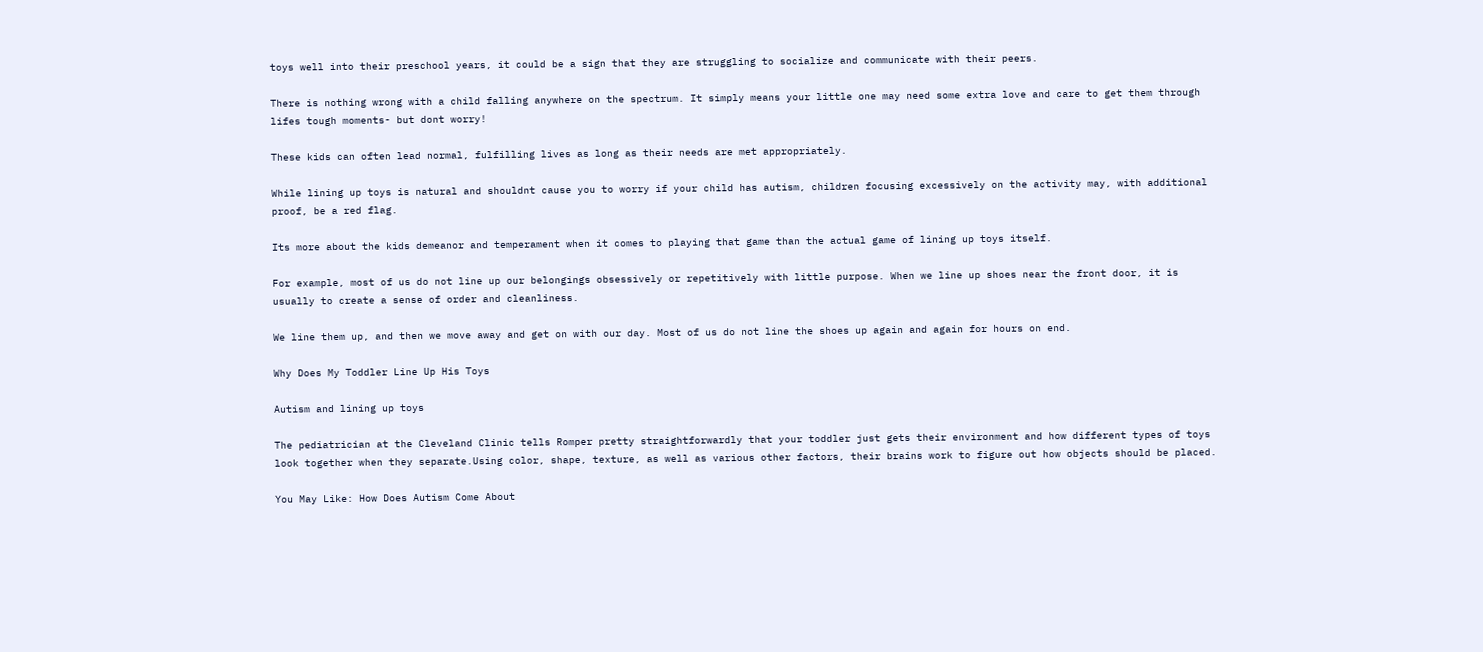toys well into their preschool years, it could be a sign that they are struggling to socialize and communicate with their peers.

There is nothing wrong with a child falling anywhere on the spectrum. It simply means your little one may need some extra love and care to get them through lifes tough moments- but dont worry!

These kids can often lead normal, fulfilling lives as long as their needs are met appropriately.

While lining up toys is natural and shouldnt cause you to worry if your child has autism, children focusing excessively on the activity may, with additional proof, be a red flag.

Its more about the kids demeanor and temperament when it comes to playing that game than the actual game of lining up toys itself.

For example, most of us do not line up our belongings obsessively or repetitively with little purpose. When we line up shoes near the front door, it is usually to create a sense of order and cleanliness.

We line them up, and then we move away and get on with our day. Most of us do not line the shoes up again and again for hours on end.

Why Does My Toddler Line Up His Toys

Autism and lining up toys

The pediatrician at the Cleveland Clinic tells Romper pretty straightforwardly that your toddler just gets their environment and how different types of toys look together when they separate.Using color, shape, texture, as well as various other factors, their brains work to figure out how objects should be placed.

You May Like: How Does Autism Come About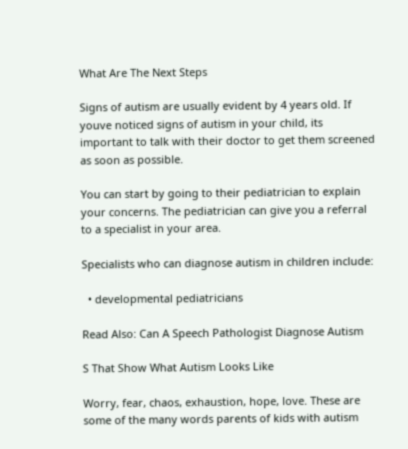What Are The Next Steps

Signs of autism are usually evident by 4 years old. If youve noticed signs of autism in your child, its important to talk with their doctor to get them screened as soon as possible.

You can start by going to their pediatrician to explain your concerns. The pediatrician can give you a referral to a specialist in your area.

Specialists who can diagnose autism in children include:

  • developmental pediatricians

Read Also: Can A Speech Pathologist Diagnose Autism

S That Show What Autism Looks Like

Worry, fear, chaos, exhaustion, hope, love. These are some of the many words parents of kids with autism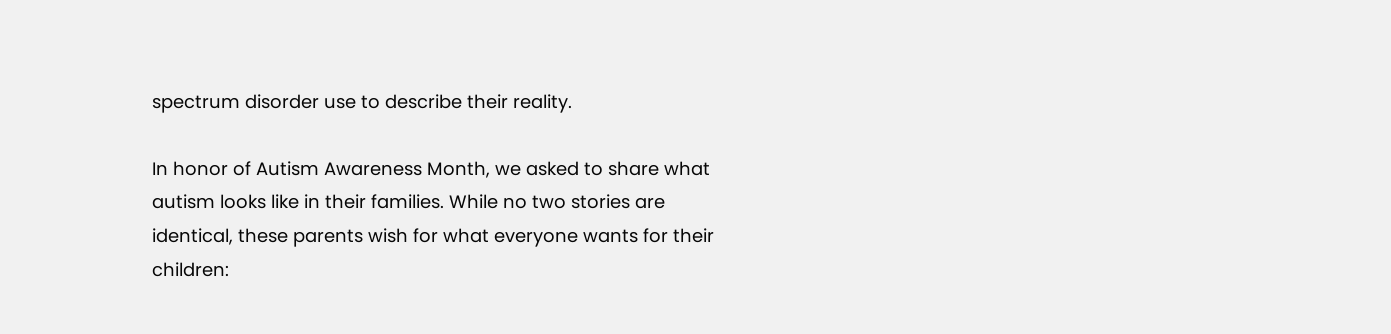spectrum disorder use to describe their reality.

In honor of Autism Awareness Month, we asked to share what autism looks like in their families. While no two stories are identical, these parents wish for what everyone wants for their children: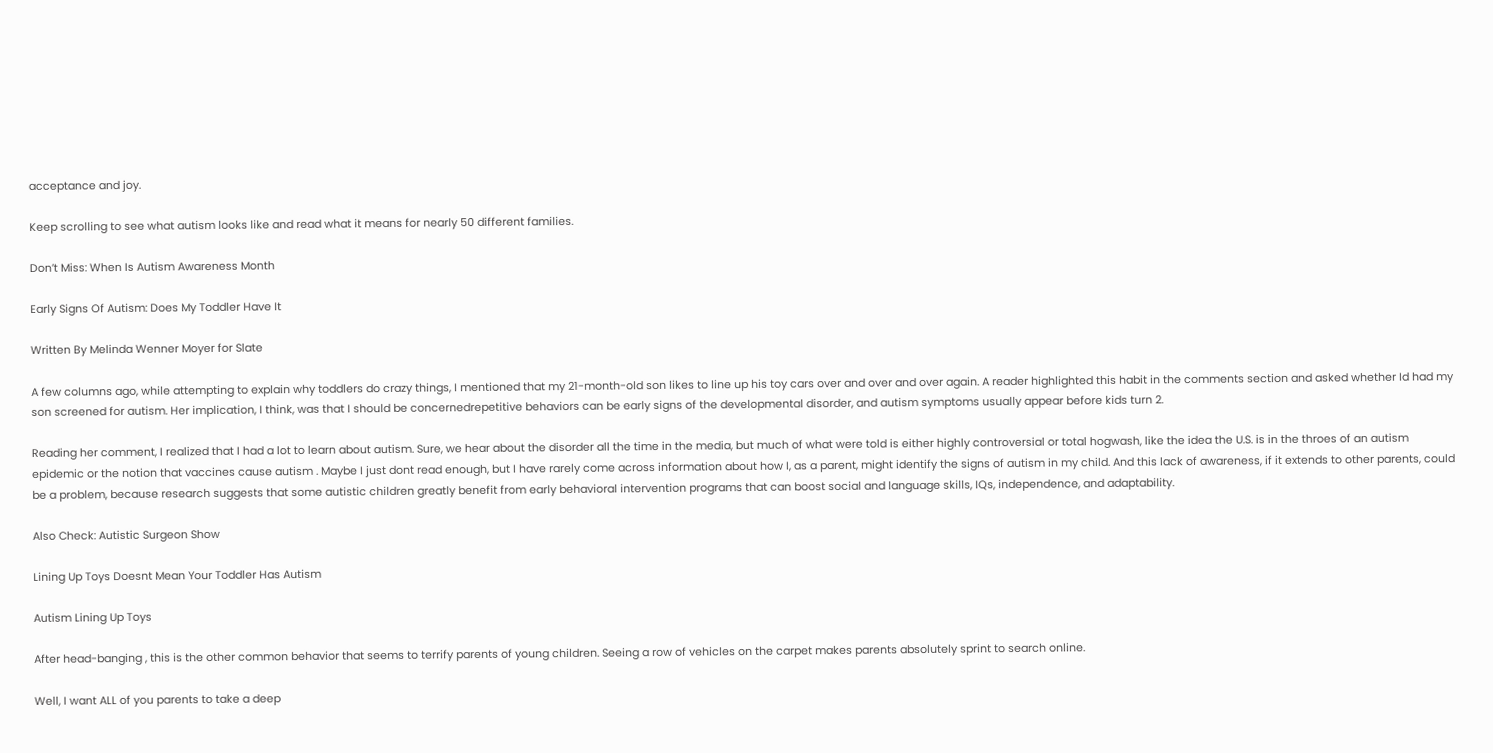acceptance and joy.

Keep scrolling to see what autism looks like and read what it means for nearly 50 different families.

Don’t Miss: When Is Autism Awareness Month

Early Signs Of Autism: Does My Toddler Have It

Written By Melinda Wenner Moyer for Slate

A few columns ago, while attempting to explain why toddlers do crazy things, I mentioned that my 21-month-old son likes to line up his toy cars over and over and over again. A reader highlighted this habit in the comments section and asked whether Id had my son screened for autism. Her implication, I think, was that I should be concernedrepetitive behaviors can be early signs of the developmental disorder, and autism symptoms usually appear before kids turn 2.

Reading her comment, I realized that I had a lot to learn about autism. Sure, we hear about the disorder all the time in the media, but much of what were told is either highly controversial or total hogwash, like the idea the U.S. is in the throes of an autism epidemic or the notion that vaccines cause autism . Maybe I just dont read enough, but I have rarely come across information about how I, as a parent, might identify the signs of autism in my child. And this lack of awareness, if it extends to other parents, could be a problem, because research suggests that some autistic children greatly benefit from early behavioral intervention programs that can boost social and language skills, IQs, independence, and adaptability.

Also Check: Autistic Surgeon Show

Lining Up Toys Doesnt Mean Your Toddler Has Autism

Autism Lining Up Toys

After head-banging , this is the other common behavior that seems to terrify parents of young children. Seeing a row of vehicles on the carpet makes parents absolutely sprint to search online.

Well, I want ALL of you parents to take a deep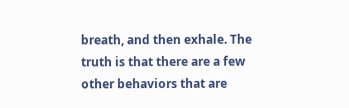breath, and then exhale. The truth is that there are a few other behaviors that are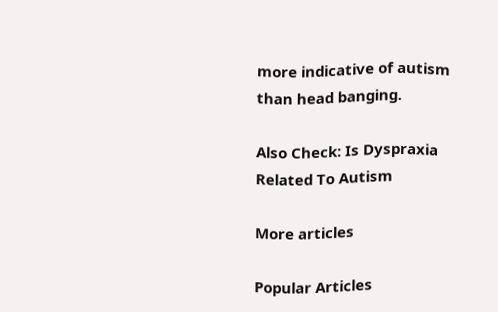more indicative of autism than head banging.

Also Check: Is Dyspraxia Related To Autism

More articles

Popular Articles